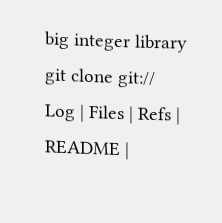big integer library
git clone git://
Log | Files | Refs | README |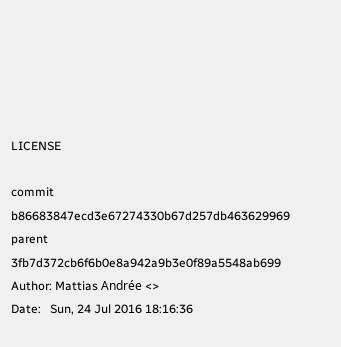LICENSE

commit b86683847ecd3e67274330b67d257db463629969
parent 3fb7d372cb6f6b0e8a942a9b3e0f89a5548ab699
Author: Mattias Andrée <>
Date:   Sun, 24 Jul 2016 18:16:36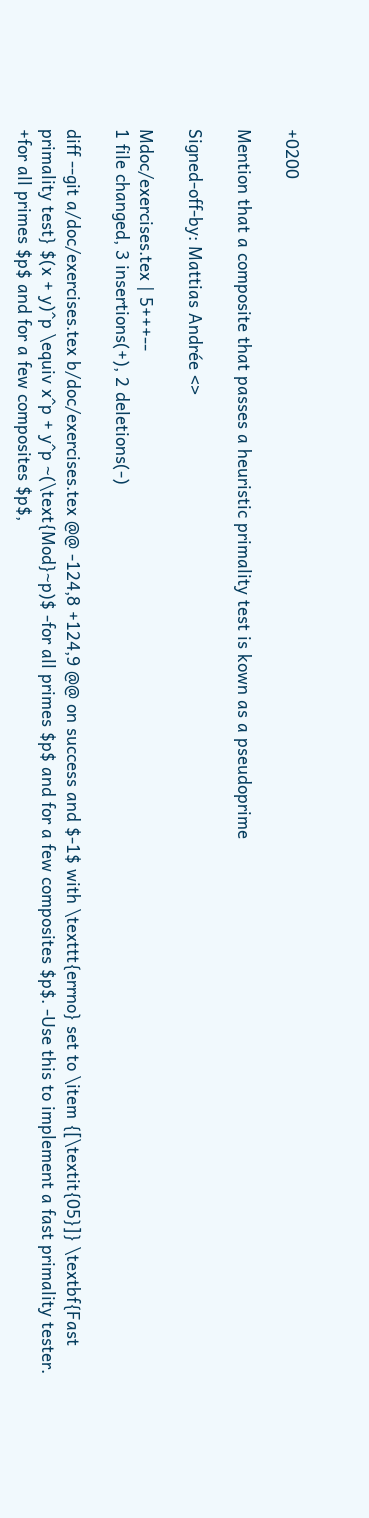+0200

Mention that a composite that passes a heuristic primality test is kown as a pseudoprime

Signed-off-by: Mattias Andrée <>

Mdoc/exercises.tex | 5+++--
1 file changed, 3 insertions(+), 2 deletions(-)

diff --git a/doc/exercises.tex b/doc/exercises.tex @@ -124,8 +124,9 @@ on success and $-1$ with \texttt{errno} set to \item {[\textit{05}]} \textbf{Fast primality test} $(x + y)^p \equiv x^p + y^p ~(\text{Mod}~p)$ -for all primes $p$ and for a few composites $p$. -Use this to implement a fast primality tester. +for all primes $p$ and for a few composites $p$,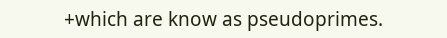+which are know as pseudoprimes.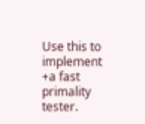Use this to implement +a fast primality tester.